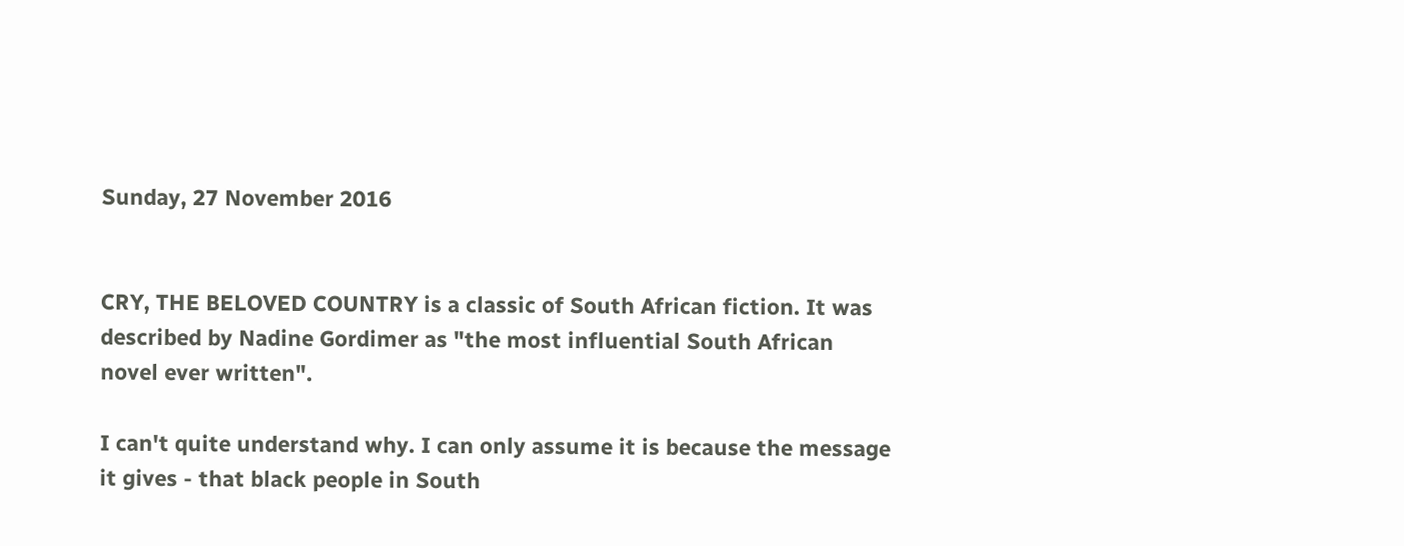Sunday, 27 November 2016


CRY, THE BELOVED COUNTRY is a classic of South African fiction. It was described by Nadine Gordimer as "the most influential South African novel ever written".

I can't quite understand why. I can only assume it is because the message it gives - that black people in South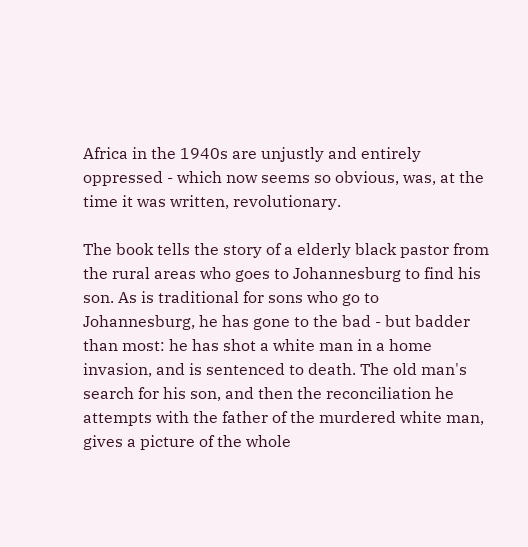Africa in the 1940s are unjustly and entirely oppressed - which now seems so obvious, was, at the time it was written, revolutionary.

The book tells the story of a elderly black pastor from the rural areas who goes to Johannesburg to find his son. As is traditional for sons who go to Johannesburg, he has gone to the bad - but badder than most: he has shot a white man in a home invasion, and is sentenced to death. The old man's search for his son, and then the reconciliation he attempts with the father of the murdered white man, gives a picture of the whole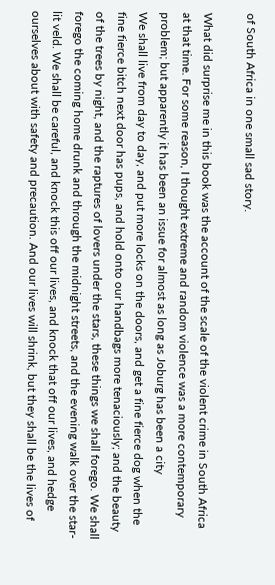of South Africa in one small sad story.

What did surprise me in this book was the account of the scale of the violent crime in South Africa at that time. For some reason, I thought extreme and random violence was a more contemporary problem; but apparently it has been an issue for almost as long as Joburg has been a city
We shall live from day to day, and put more locks on the doors, and get a fine fierce dog when the fine fierce bitch next door has pups, and hold onto our handbags more tenaciously; and the beauty of the trees by night, and the raptures of lovers under the stars, these things we shall forego. We shall forego the coming home drunk and through the midnight streets, and the evening walk over the star-lit veld. We shall be careful, and knock this off our lives, and knock that off our lives, and hedge ourselves about with safety and precaution. And our lives will shrink, but they shall be the lives of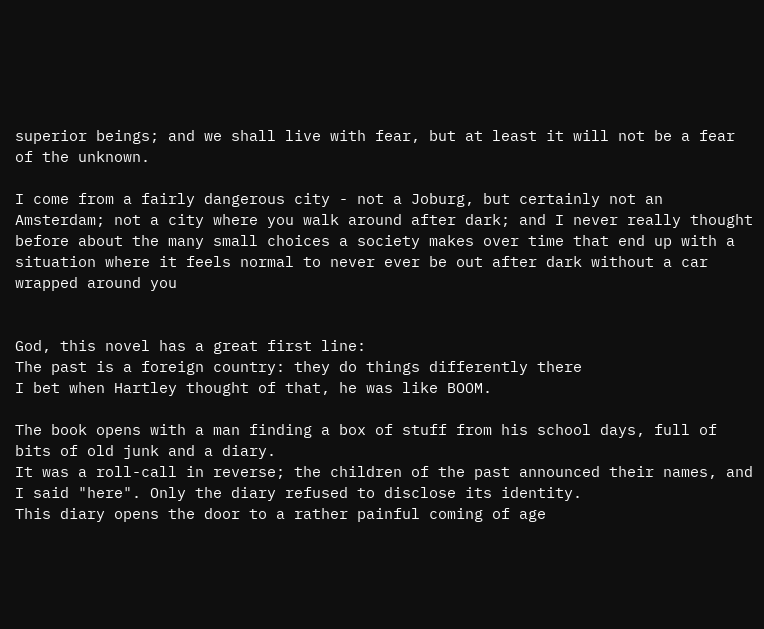superior beings; and we shall live with fear, but at least it will not be a fear of the unknown.

I come from a fairly dangerous city - not a Joburg, but certainly not an Amsterdam; not a city where you walk around after dark; and I never really thought before about the many small choices a society makes over time that end up with a situation where it feels normal to never ever be out after dark without a car wrapped around you


God, this novel has a great first line:
The past is a foreign country: they do things differently there
I bet when Hartley thought of that, he was like BOOM.

The book opens with a man finding a box of stuff from his school days, full of bits of old junk and a diary.
It was a roll-call in reverse; the children of the past announced their names, and I said "here". Only the diary refused to disclose its identity.
This diary opens the door to a rather painful coming of age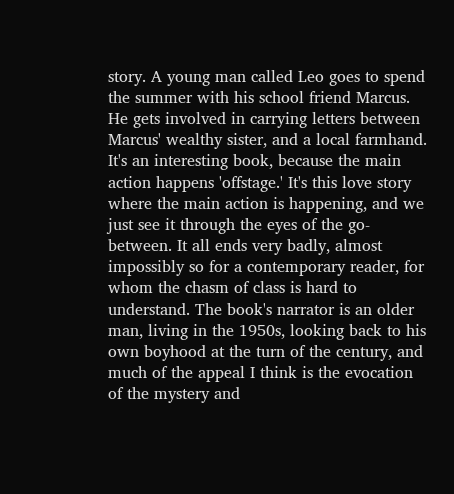story. A young man called Leo goes to spend the summer with his school friend Marcus. He gets involved in carrying letters between Marcus' wealthy sister, and a local farmhand. It's an interesting book, because the main action happens 'offstage.' It's this love story where the main action is happening, and we just see it through the eyes of the go-between. It all ends very badly, almost impossibly so for a contemporary reader, for whom the chasm of class is hard to understand. The book's narrator is an older man, living in the 1950s, looking back to his own boyhood at the turn of the century, and much of the appeal I think is the evocation of the mystery and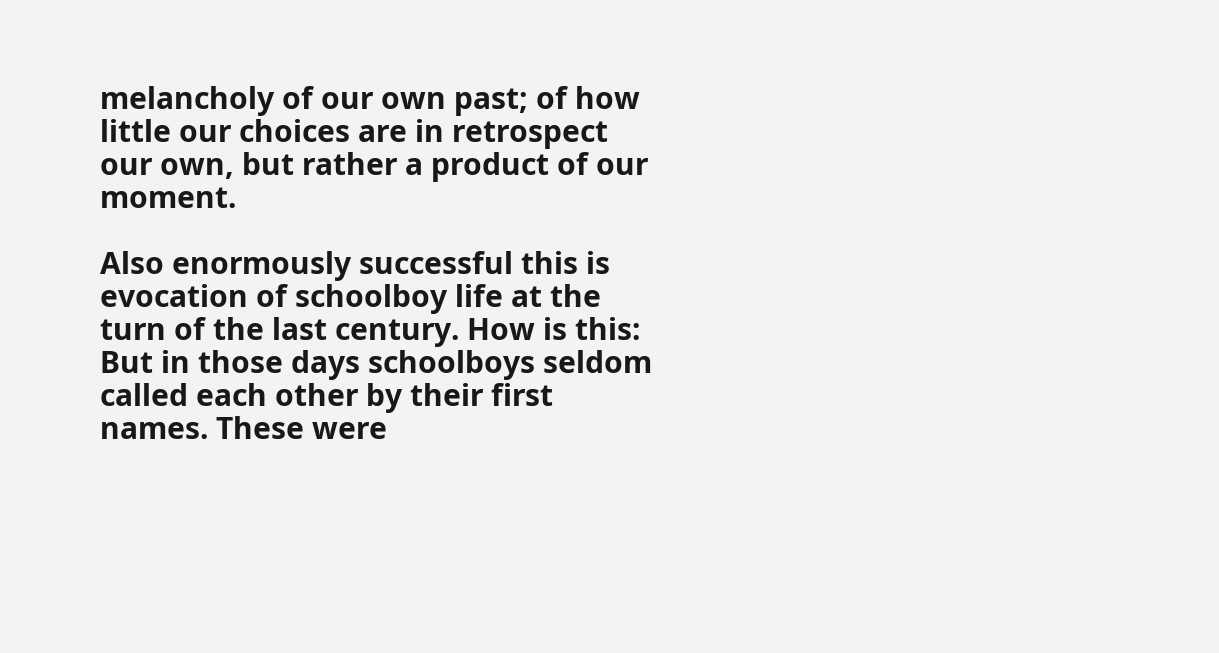melancholy of our own past; of how little our choices are in retrospect our own, but rather a product of our moment.

Also enormously successful this is evocation of schoolboy life at the turn of the last century. How is this:
But in those days schoolboys seldom called each other by their first names. These were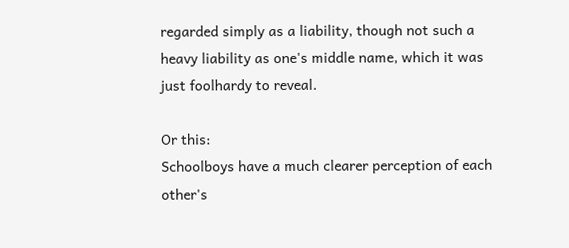regarded simply as a liability, though not such a heavy liability as one's middle name, which it was just foolhardy to reveal.

Or this:
Schoolboys have a much clearer perception of each other's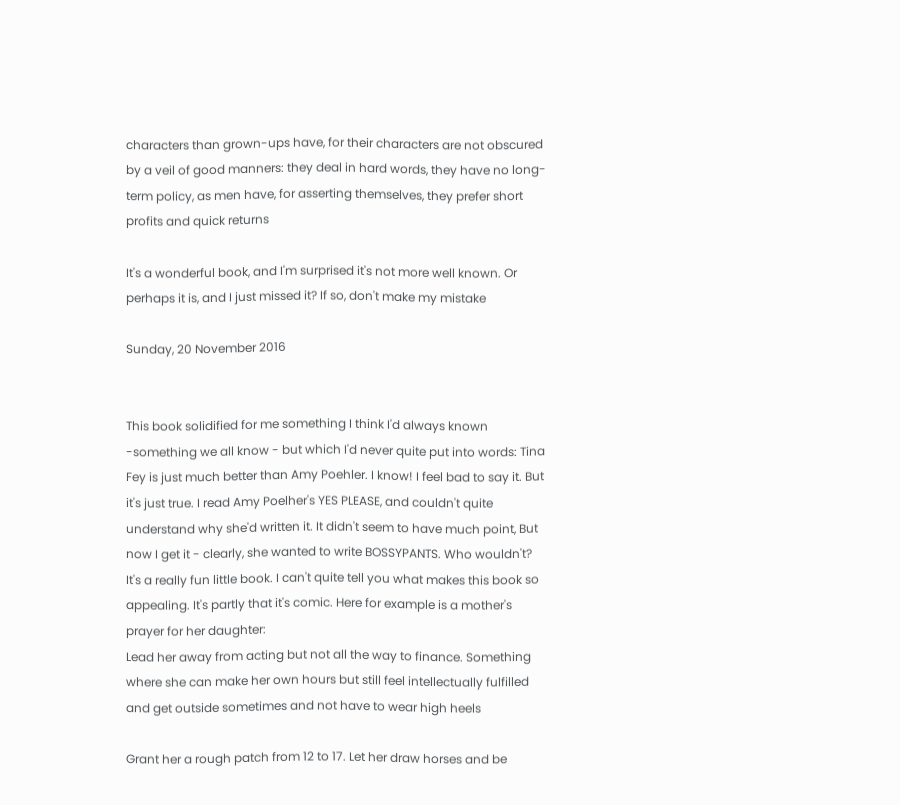characters than grown-ups have, for their characters are not obscured by a veil of good manners: they deal in hard words, they have no long-term policy, as men have, for asserting themselves, they prefer short profits and quick returns

It's a wonderful book, and I'm surprised it's not more well known. Or perhaps it is, and I just missed it? If so, don't make my mistake

Sunday, 20 November 2016


This book solidified for me something I think I'd always known -something we all know - but which I'd never quite put into words: Tina Fey is just much better than Amy Poehler. I know! I feel bad to say it. But it's just true. I read Amy Poelher's YES PLEASE, and couldn't quite understand why she'd written it. It didn't seem to have much point, But now I get it - clearly, she wanted to write BOSSYPANTS. Who wouldn't? It's a really fun little book. I can't quite tell you what makes this book so appealing. It's partly that it's comic. Here for example is a mother's prayer for her daughter:
Lead her away from acting but not all the way to finance. Something where she can make her own hours but still feel intellectually fulfilled and get outside sometimes and not have to wear high heels

Grant her a rough patch from 12 to 17. Let her draw horses and be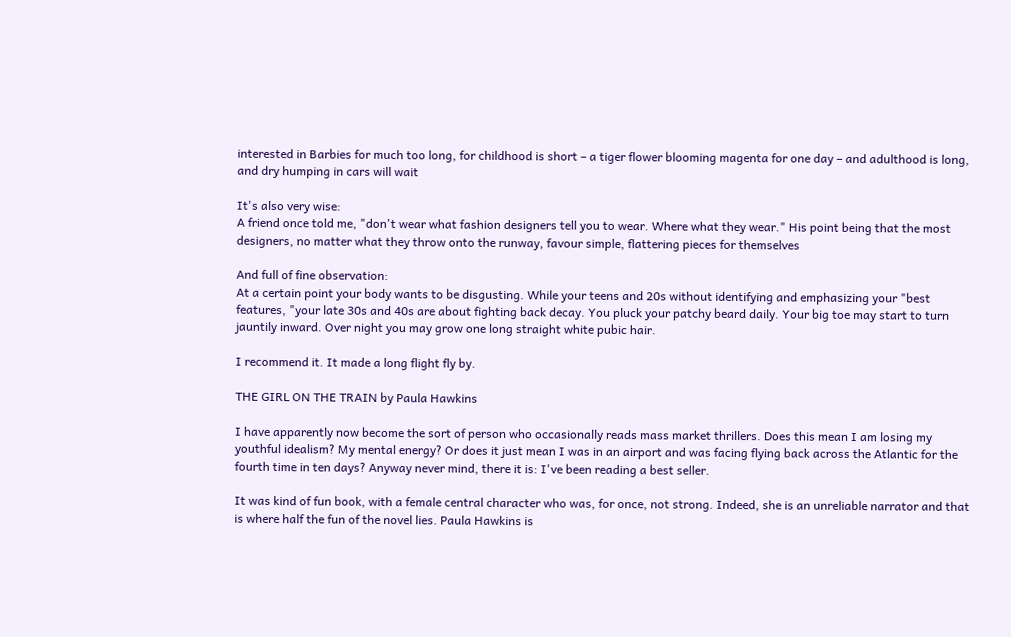interested in Barbies for much too long, for childhood is short – a tiger flower blooming magenta for one day – and adulthood is long, and dry humping in cars will wait

It's also very wise:
A friend once told me, "don't wear what fashion designers tell you to wear. Where what they wear." His point being that the most designers, no matter what they throw onto the runway, favour simple, flattering pieces for themselves

And full of fine observation:
At a certain point your body wants to be disgusting. While your teens and 20s without identifying and emphasizing your "best features, "your late 30s and 40s are about fighting back decay. You pluck your patchy beard daily. Your big toe may start to turn jauntily inward. Over night you may grow one long straight white pubic hair.

I recommend it. It made a long flight fly by.

THE GIRL ON THE TRAIN by Paula Hawkins

I have apparently now become the sort of person who occasionally reads mass market thrillers. Does this mean I am losing my youthful idealism? My mental energy? Or does it just mean I was in an airport and was facing flying back across the Atlantic for the fourth time in ten days? Anyway never mind, there it is: I've been reading a best seller.

It was kind of fun book, with a female central character who was, for once, not strong. Indeed, she is an unreliable narrator and that is where half the fun of the novel lies. Paula Hawkins is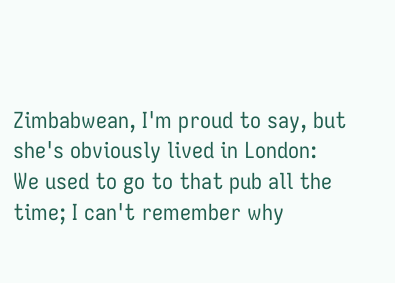Zimbabwean, I'm proud to say, but she's obviously lived in London:
We used to go to that pub all the time; I can't remember why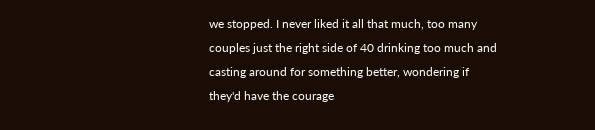we stopped. I never liked it all that much, too many couples just the right side of 40 drinking too much and casting around for something better, wondering if they'd have the courage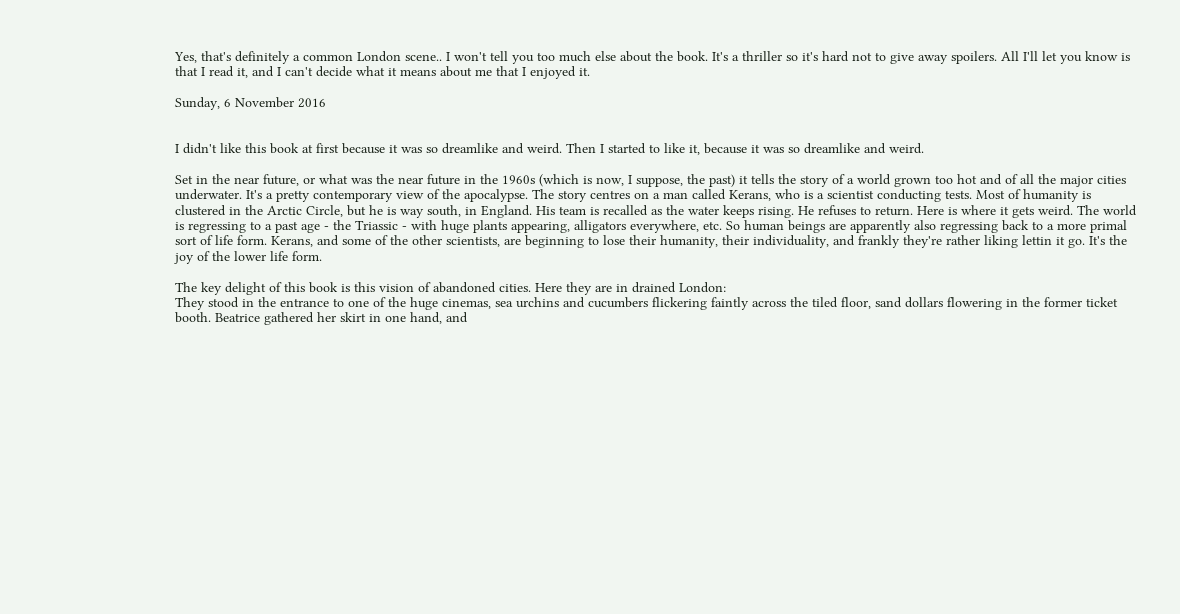Yes, that's definitely a common London scene.. I won't tell you too much else about the book. It's a thriller so it's hard not to give away spoilers. All I'll let you know is that I read it, and I can't decide what it means about me that I enjoyed it.

Sunday, 6 November 2016


I didn't like this book at first because it was so dreamlike and weird. Then I started to like it, because it was so dreamlike and weird.

Set in the near future, or what was the near future in the 1960s (which is now, I suppose, the past) it tells the story of a world grown too hot and of all the major cities underwater. It's a pretty contemporary view of the apocalypse. The story centres on a man called Kerans, who is a scientist conducting tests. Most of humanity is clustered in the Arctic Circle, but he is way south, in England. His team is recalled as the water keeps rising. He refuses to return. Here is where it gets weird. The world is regressing to a past age - the Triassic - with huge plants appearing, alligators everywhere, etc. So human beings are apparently also regressing back to a more primal sort of life form. Kerans, and some of the other scientists, are beginning to lose their humanity, their individuality, and frankly they're rather liking lettin it go. It's the joy of the lower life form.

The key delight of this book is this vision of abandoned cities. Here they are in drained London:
They stood in the entrance to one of the huge cinemas, sea urchins and cucumbers flickering faintly across the tiled floor, sand dollars flowering in the former ticket booth. Beatrice gathered her skirt in one hand, and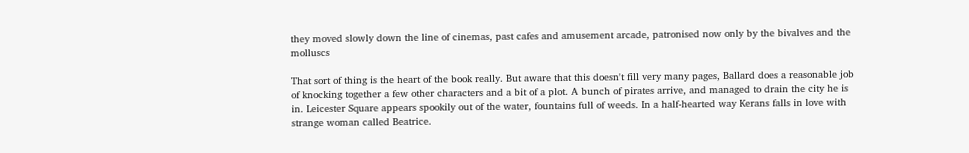they moved slowly down the line of cinemas, past cafes and amusement arcade, patronised now only by the bivalves and the molluscs

That sort of thing is the heart of the book really. But aware that this doesn't fill very many pages, Ballard does a reasonable job of knocking together a few other characters and a bit of a plot. A bunch of pirates arrive, and managed to drain the city he is in. Leicester Square appears spookily out of the water, fountains full of weeds. In a half-hearted way Kerans falls in love with strange woman called Beatrice.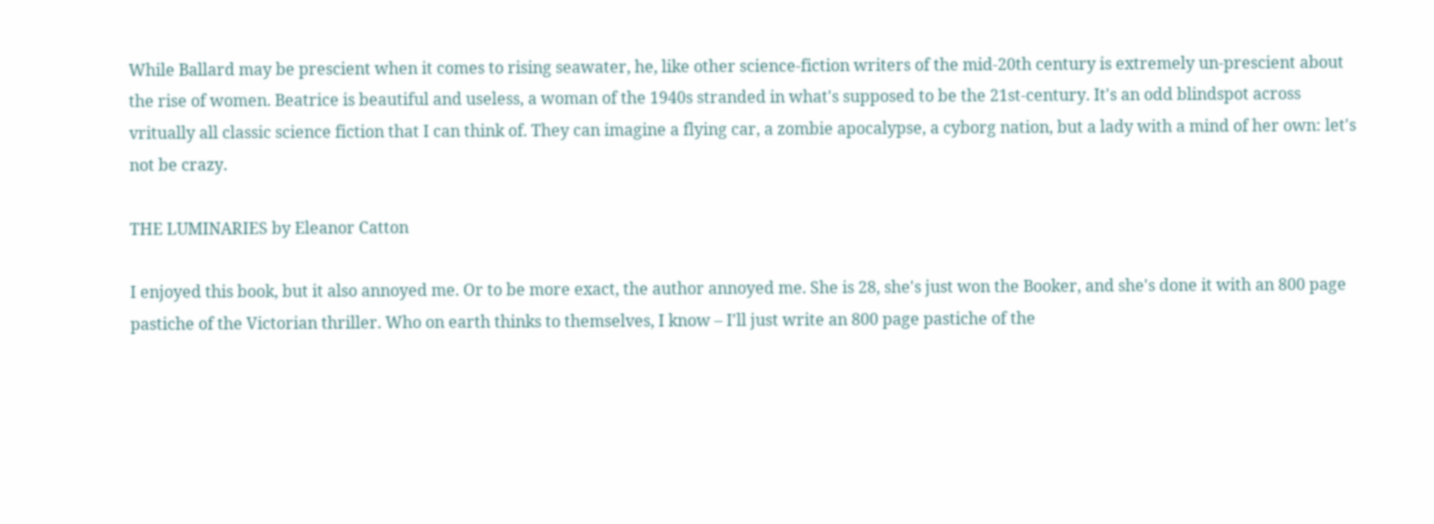While Ballard may be prescient when it comes to rising seawater, he, like other science-fiction writers of the mid-20th century is extremely un-prescient about the rise of women. Beatrice is beautiful and useless, a woman of the 1940s stranded in what's supposed to be the 21st-century. It's an odd blindspot across vritually all classic science fiction that I can think of. They can imagine a flying car, a zombie apocalypse, a cyborg nation, but a lady with a mind of her own: let's not be crazy.

THE LUMINARIES by Eleanor Catton

I enjoyed this book, but it also annoyed me. Or to be more exact, the author annoyed me. She is 28, she's just won the Booker, and she's done it with an 800 page pastiche of the Victorian thriller. Who on earth thinks to themselves, I know – I'll just write an 800 page pastiche of the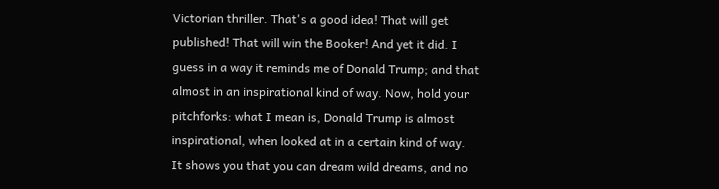Victorian thriller. That's a good idea! That will get published! That will win the Booker! And yet it did. I guess in a way it reminds me of Donald Trump; and that almost in an inspirational kind of way. Now, hold your pitchforks: what I mean is, Donald Trump is almost inspirational, when looked at in a certain kind of way. It shows you that you can dream wild dreams, and no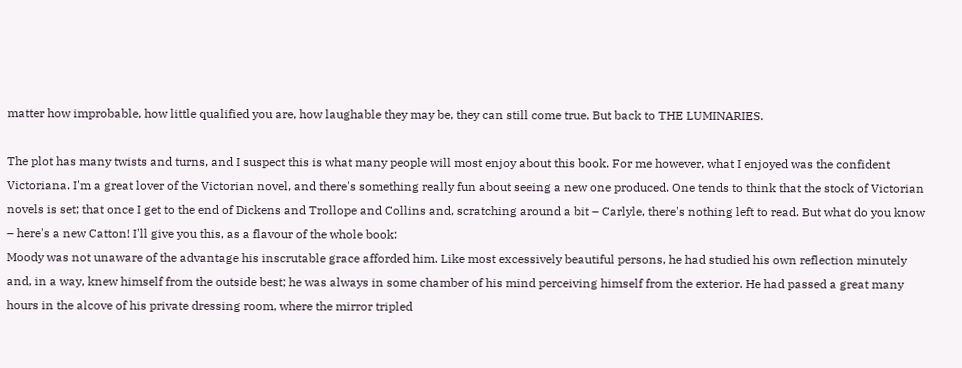matter how improbable, how little qualified you are, how laughable they may be, they can still come true. But back to THE LUMINARIES.

The plot has many twists and turns, and I suspect this is what many people will most enjoy about this book. For me however, what I enjoyed was the confident Victoriana. I'm a great lover of the Victorian novel, and there's something really fun about seeing a new one produced. One tends to think that the stock of Victorian novels is set; that once I get to the end of Dickens and Trollope and Collins and, scratching around a bit – Carlyle, there's nothing left to read. But what do you know – here's a new Catton! I'll give you this, as a flavour of the whole book:
Moody was not unaware of the advantage his inscrutable grace afforded him. Like most excessively beautiful persons, he had studied his own reflection minutely and, in a way, knew himself from the outside best; he was always in some chamber of his mind perceiving himself from the exterior. He had passed a great many hours in the alcove of his private dressing room, where the mirror tripled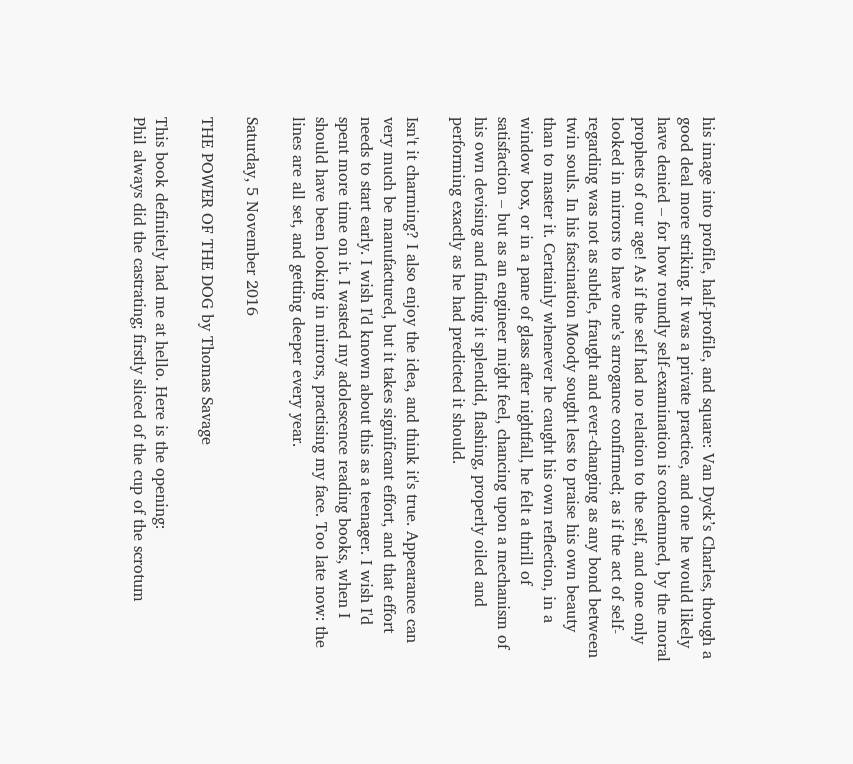his image into profile, half-profile, and square: Van Dyck’s Charles, though a good deal more striking. It was a private practice, and one he would likely have denied – for how roundly self-examination is condemned, by the moral prophets of our age! As if the self had no relation to the self, and one only looked in mirrors to have one’s arrogance confirmed; as if the act of self-regarding was not as subtle, fraught and ever-changing as any bond between twin souls. In his fascination Moody sought less to praise his own beauty than to master it. Certainly whenever he caught his own reflection, in a window box, or in a pane of glass after nightfall, he felt a thrill of satisfaction – but as an engineer might feel, chancing upon a mechanism of his own devising and finding it splendid, flashing, properly oiled and performing exactly as he had predicted it should.

Isn't it charming? I also enjoy the idea, and think it's true. Appearance can very much be manufactured, but it takes significant effort, and that effort needs to start early. I wish I'd known about this as a teenager. I wish I'd spent more time on it. I wasted my adolescence reading books, when I should have been looking in mirrors, practising my face. Too late now: the lines are all set, and getting deeper every year.

Saturday, 5 November 2016

THE POWER OF THE DOG by Thomas Savage

This book definitely had me at hello. Here is the opening:
Phil always did the castrating; firstly sliced of the cup of the scrotum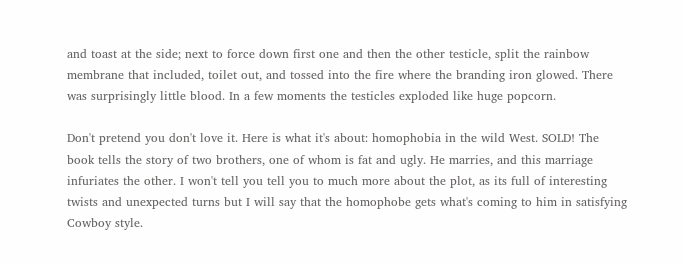and toast at the side; next to force down first one and then the other testicle, split the rainbow membrane that included, toilet out, and tossed into the fire where the branding iron glowed. There was surprisingly little blood. In a few moments the testicles exploded like huge popcorn.

Don't pretend you don't love it. Here is what it's about: homophobia in the wild West. SOLD! The book tells the story of two brothers, one of whom is fat and ugly. He marries, and this marriage infuriates the other. I won't tell you tell you to much more about the plot, as its full of interesting twists and unexpected turns but I will say that the homophobe gets what's coming to him in satisfying Cowboy style.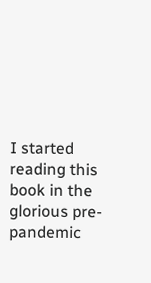I started reading this book in the glorious pre-pandemic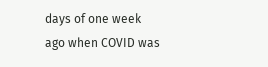days of one week ago when COVID was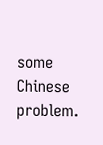some Chinese problem.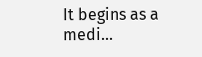It begins as a medi...